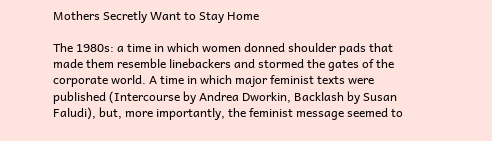Mothers Secretly Want to Stay Home

The 1980s: a time in which women donned shoulder pads that made them resemble linebackers and stormed the gates of the corporate world. A time in which major feminist texts were published (Intercourse by Andrea Dworkin, Backlash by Susan Faludi), but, more importantly, the feminist message seemed to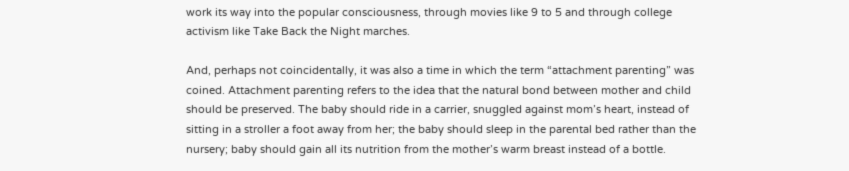work its way into the popular consciousness, through movies like 9 to 5 and through college activism like Take Back the Night marches.

And, perhaps not coincidentally, it was also a time in which the term “attachment parenting” was coined. Attachment parenting refers to the idea that the natural bond between mother and child should be preserved. The baby should ride in a carrier, snuggled against mom’s heart, instead of sitting in a stroller a foot away from her; the baby should sleep in the parental bed rather than the nursery; baby should gain all its nutrition from the mother’s warm breast instead of a bottle.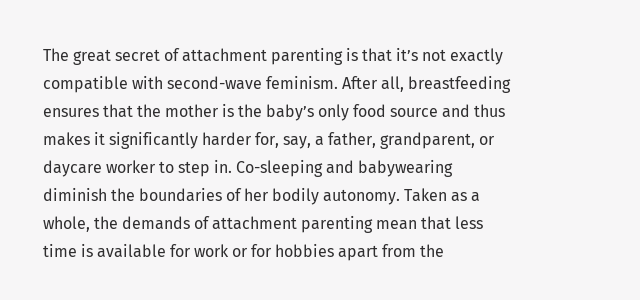The great secret of attachment parenting is that it’s not exactly compatible with second-wave feminism. After all, breastfeeding ensures that the mother is the baby’s only food source and thus makes it significantly harder for, say, a father, grandparent, or daycare worker to step in. Co-sleeping and babywearing diminish the boundaries of her bodily autonomy. Taken as a whole, the demands of attachment parenting mean that less time is available for work or for hobbies apart from the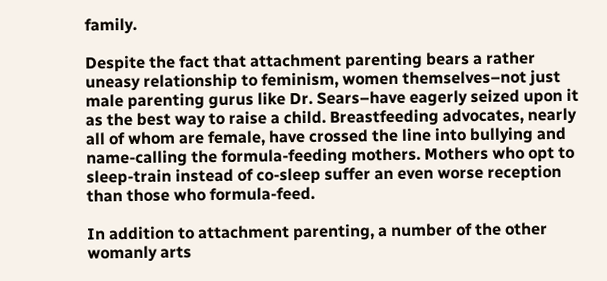family.

Despite the fact that attachment parenting bears a rather uneasy relationship to feminism, women themselves–not just male parenting gurus like Dr. Sears–have eagerly seized upon it as the best way to raise a child. Breastfeeding advocates, nearly all of whom are female, have crossed the line into bullying and name-calling the formula-feeding mothers. Mothers who opt to sleep-train instead of co-sleep suffer an even worse reception than those who formula-feed.

In addition to attachment parenting, a number of the other womanly arts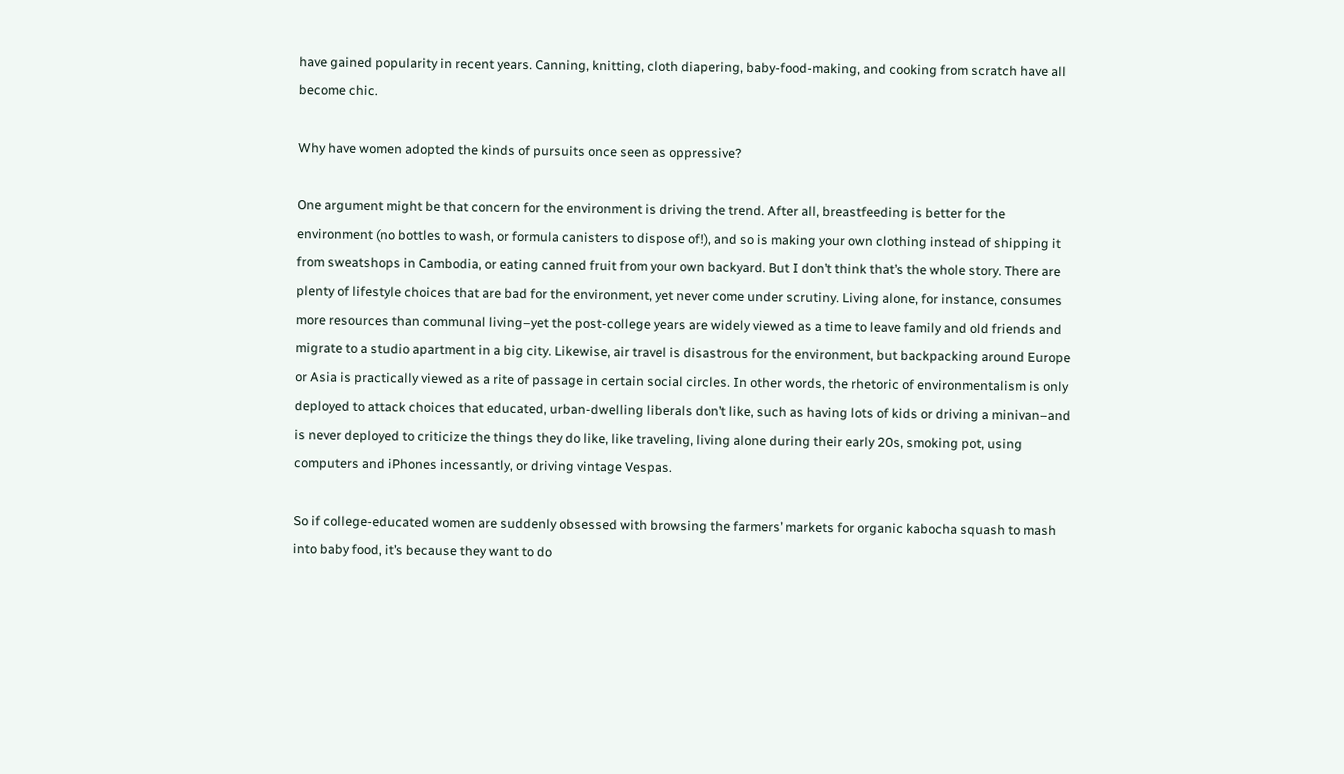have gained popularity in recent years. Canning, knitting, cloth diapering, baby-food-making, and cooking from scratch have all become chic.

Why have women adopted the kinds of pursuits once seen as oppressive?

One argument might be that concern for the environment is driving the trend. After all, breastfeeding is better for the environment (no bottles to wash, or formula canisters to dispose of!), and so is making your own clothing instead of shipping it from sweatshops in Cambodia, or eating canned fruit from your own backyard. But I don’t think that’s the whole story. There are plenty of lifestyle choices that are bad for the environment, yet never come under scrutiny. Living alone, for instance, consumes more resources than communal living–yet the post-college years are widely viewed as a time to leave family and old friends and migrate to a studio apartment in a big city. Likewise, air travel is disastrous for the environment, but backpacking around Europe or Asia is practically viewed as a rite of passage in certain social circles. In other words, the rhetoric of environmentalism is only deployed to attack choices that educated, urban-dwelling liberals don’t like, such as having lots of kids or driving a minivan–and is never deployed to criticize the things they do like, like traveling, living alone during their early 20s, smoking pot, using computers and iPhones incessantly, or driving vintage Vespas.

So if college-educated women are suddenly obsessed with browsing the farmers’ markets for organic kabocha squash to mash into baby food, it’s because they want to do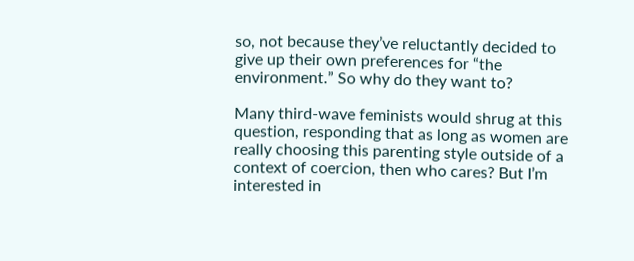so, not because they’ve reluctantly decided to give up their own preferences for “the environment.” So why do they want to?

Many third-wave feminists would shrug at this question, responding that as long as women are really choosing this parenting style outside of a context of coercion, then who cares? But I’m interested in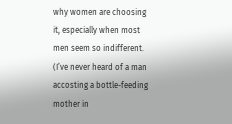why women are choosing it, especially when most men seem so indifferent. (I’ve never heard of a man accosting a bottle-feeding mother in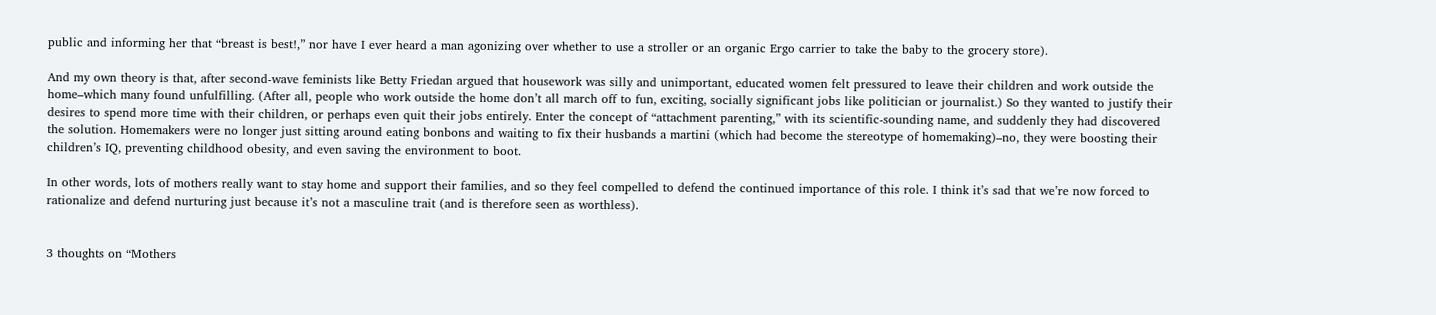public and informing her that “breast is best!,” nor have I ever heard a man agonizing over whether to use a stroller or an organic Ergo carrier to take the baby to the grocery store).

And my own theory is that, after second-wave feminists like Betty Friedan argued that housework was silly and unimportant, educated women felt pressured to leave their children and work outside the home–which many found unfulfilling. (After all, people who work outside the home don’t all march off to fun, exciting, socially significant jobs like politician or journalist.) So they wanted to justify their desires to spend more time with their children, or perhaps even quit their jobs entirely. Enter the concept of “attachment parenting,” with its scientific-sounding name, and suddenly they had discovered the solution. Homemakers were no longer just sitting around eating bonbons and waiting to fix their husbands a martini (which had become the stereotype of homemaking)–no, they were boosting their children’s IQ, preventing childhood obesity, and even saving the environment to boot.

In other words, lots of mothers really want to stay home and support their families, and so they feel compelled to defend the continued importance of this role. I think it’s sad that we’re now forced to rationalize and defend nurturing just because it’s not a masculine trait (and is therefore seen as worthless).


3 thoughts on “Mothers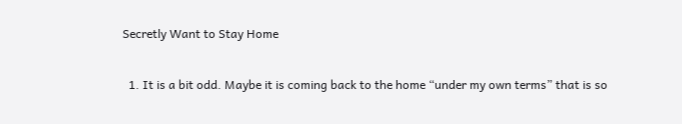Secretly Want to Stay Home

  1. It is a bit odd. Maybe it is coming back to the home “under my own terms” that is so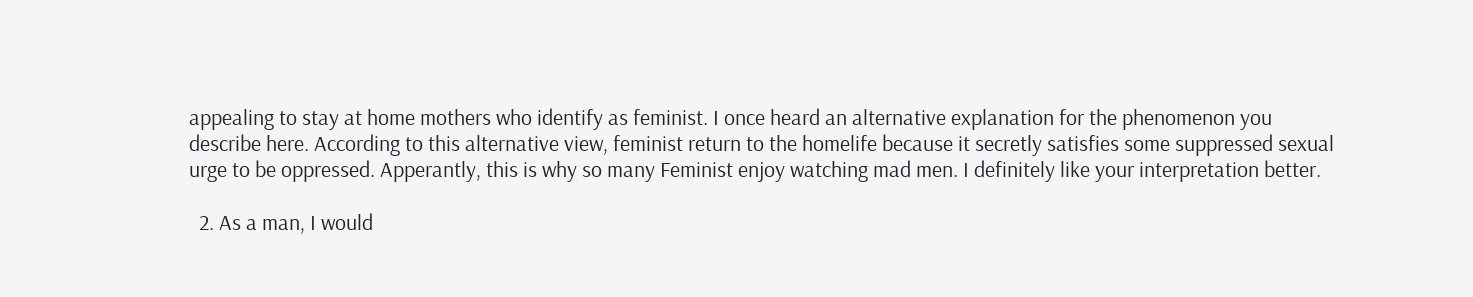appealing to stay at home mothers who identify as feminist. I once heard an alternative explanation for the phenomenon you describe here. According to this alternative view, feminist return to the homelife because it secretly satisfies some suppressed sexual urge to be oppressed. Apperantly, this is why so many Feminist enjoy watching mad men. I definitely like your interpretation better.

  2. As a man, I would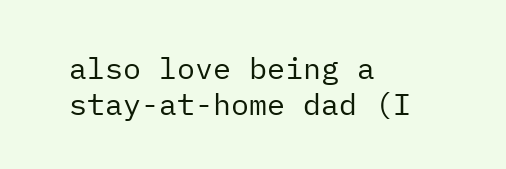also love being a stay-at-home dad (I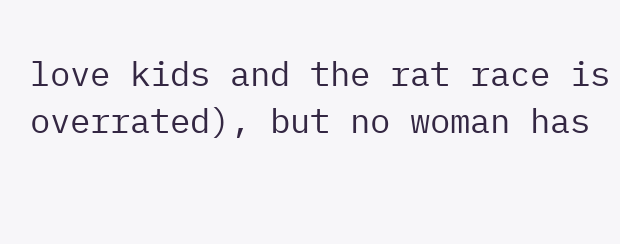love kids and the rat race is overrated), but no woman has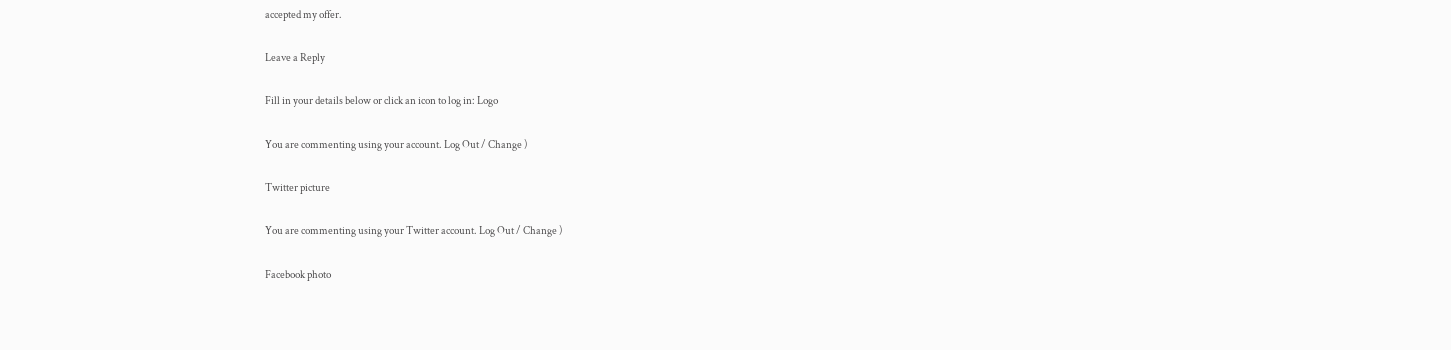accepted my offer.

Leave a Reply

Fill in your details below or click an icon to log in: Logo

You are commenting using your account. Log Out / Change )

Twitter picture

You are commenting using your Twitter account. Log Out / Change )

Facebook photo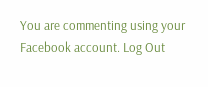You are commenting using your Facebook account. Log Out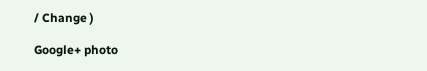/ Change )

Google+ photo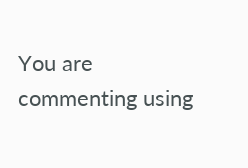You are commenting using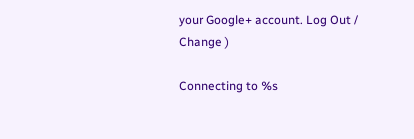your Google+ account. Log Out / Change )

Connecting to %s